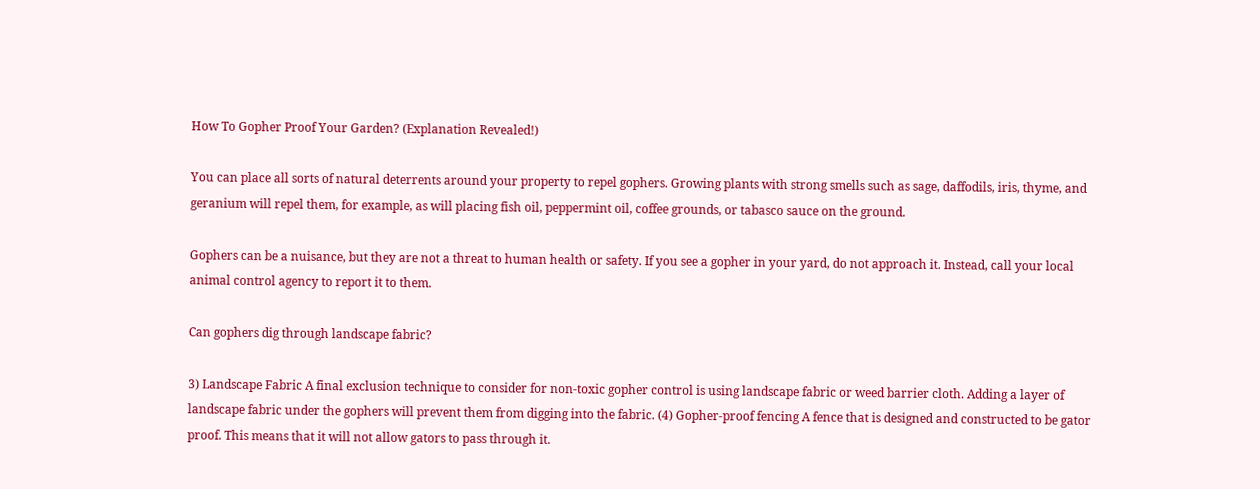How To Gopher Proof Your Garden? (Explanation Revealed!)

You can place all sorts of natural deterrents around your property to repel gophers. Growing plants with strong smells such as sage, daffodils, iris, thyme, and geranium will repel them, for example, as will placing fish oil, peppermint oil, coffee grounds, or tabasco sauce on the ground.

Gophers can be a nuisance, but they are not a threat to human health or safety. If you see a gopher in your yard, do not approach it. Instead, call your local animal control agency to report it to them.

Can gophers dig through landscape fabric?

3) Landscape Fabric A final exclusion technique to consider for non-toxic gopher control is using landscape fabric or weed barrier cloth. Adding a layer of landscape fabric under the gophers will prevent them from digging into the fabric. (4) Gopher-proof fencing A fence that is designed and constructed to be gator proof. This means that it will not allow gators to pass through it.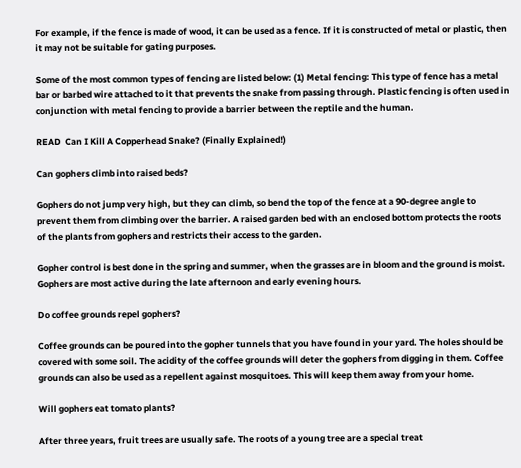For example, if the fence is made of wood, it can be used as a fence. If it is constructed of metal or plastic, then it may not be suitable for gating purposes.

Some of the most common types of fencing are listed below: (1) Metal fencing: This type of fence has a metal bar or barbed wire attached to it that prevents the snake from passing through. Plastic fencing is often used in conjunction with metal fencing to provide a barrier between the reptile and the human.

READ  Can I Kill A Copperhead Snake? (Finally Explained!)

Can gophers climb into raised beds?

Gophers do not jump very high, but they can climb, so bend the top of the fence at a 90-degree angle to prevent them from climbing over the barrier. A raised garden bed with an enclosed bottom protects the roots of the plants from gophers and restricts their access to the garden.

Gopher control is best done in the spring and summer, when the grasses are in bloom and the ground is moist. Gophers are most active during the late afternoon and early evening hours.

Do coffee grounds repel gophers?

Coffee grounds can be poured into the gopher tunnels that you have found in your yard. The holes should be covered with some soil. The acidity of the coffee grounds will deter the gophers from digging in them. Coffee grounds can also be used as a repellent against mosquitoes. This will keep them away from your home.

Will gophers eat tomato plants?

After three years, fruit trees are usually safe. The roots of a young tree are a special treat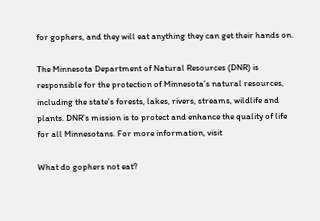for gophers, and they will eat anything they can get their hands on.

The Minnesota Department of Natural Resources (DNR) is responsible for the protection of Minnesota’s natural resources, including the state’s forests, lakes, rivers, streams, wildlife and plants. DNR’s mission is to protect and enhance the quality of life for all Minnesotans. For more information, visit

What do gophers not eat?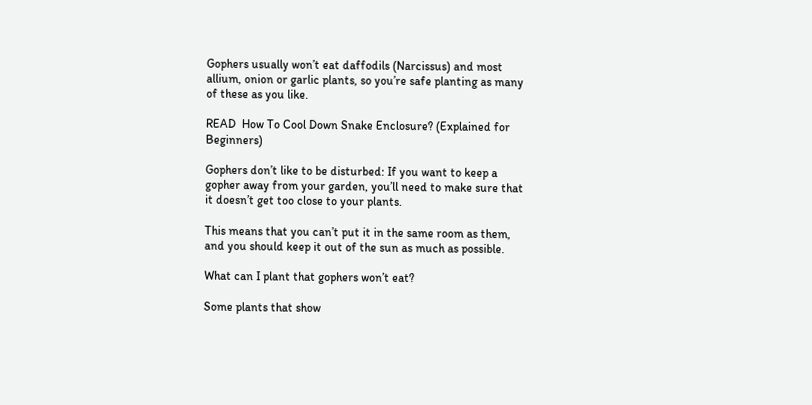Gophers usually won’t eat daffodils (Narcissus) and most allium, onion or garlic plants, so you’re safe planting as many of these as you like.

READ  How To Cool Down Snake Enclosure? (Explained for Beginners)

Gophers don’t like to be disturbed: If you want to keep a gopher away from your garden, you’ll need to make sure that it doesn’t get too close to your plants.

This means that you can’t put it in the same room as them, and you should keep it out of the sun as much as possible.

What can I plant that gophers won’t eat?

Some plants that show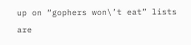up on “gophers won\’t eat” lists are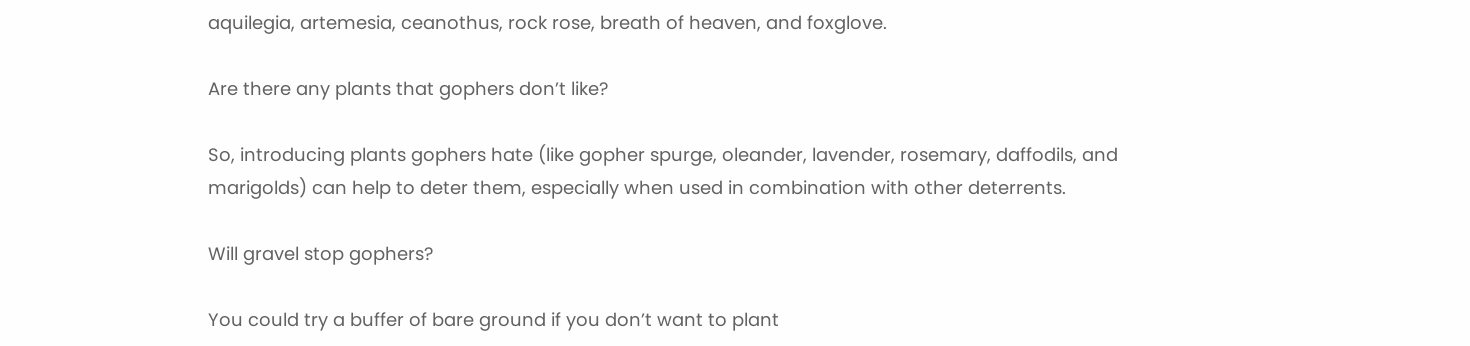aquilegia, artemesia, ceanothus, rock rose, breath of heaven, and foxglove.

Are there any plants that gophers don’t like?

So, introducing plants gophers hate (like gopher spurge, oleander, lavender, rosemary, daffodils, and marigolds) can help to deter them, especially when used in combination with other deterrents.

Will gravel stop gophers?

You could try a buffer of bare ground if you don’t want to plant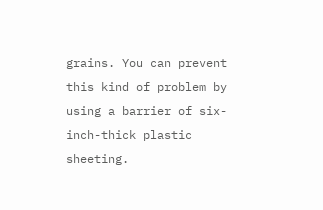grains. You can prevent this kind of problem by using a barrier of six-inch-thick plastic sheeting.